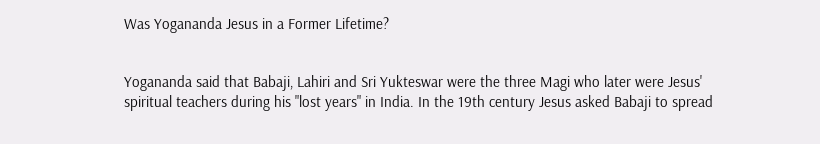Was Yogananda Jesus in a Former Lifetime?


Yogananda said that Babaji, Lahiri and Sri Yukteswar were the three Magi who later were Jesus' spiritual teachers during his "lost years" in India. In the 19th century Jesus asked Babaji to spread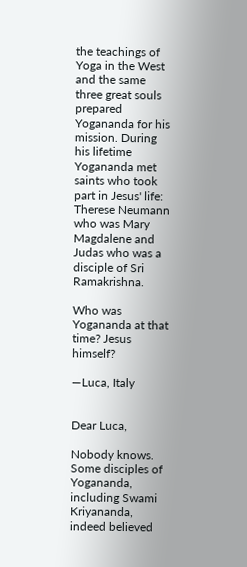the teachings of Yoga in the West and the same three great souls prepared Yogananda for his mission. During his lifetime Yogananda met saints who took part in Jesus' life: Therese Neumann who was Mary Magdalene and Judas who was a disciple of Sri Ramakrishna.

Who was Yogananda at that time? Jesus himself?

—Luca, Italy


Dear Luca,

Nobody knows. Some disciples of Yogananda, including Swami Kriyananda, indeed believed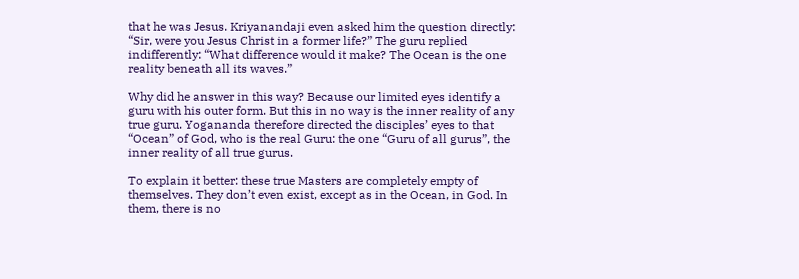that he was Jesus. Kriyanandaji even asked him the question directly: “Sir, were you Jesus Christ in a former life?” The guru replied indifferently: “What difference would it make? The Ocean is the one reality beneath all its waves.”

Why did he answer in this way? Because our limited eyes identify a guru with his outer form. But this in no way is the inner reality of any true guru. Yogananda therefore directed the disciples’ eyes to that “Ocean” of God, who is the real Guru: the one “Guru of all gurus”, the inner reality of all true gurus.

To explain it better: these true Masters are completely empty of themselves. They don’t even exist, except as in the Ocean, in God. In them, there is no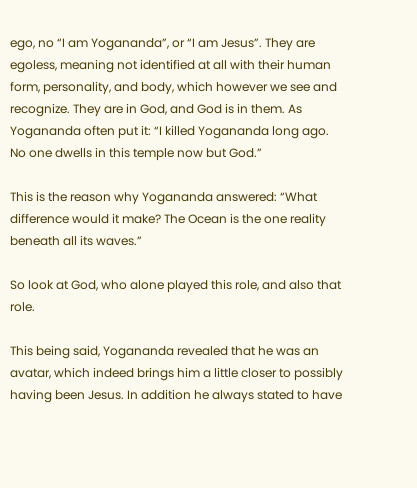ego, no “I am Yogananda”, or “I am Jesus”. They are egoless, meaning not identified at all with their human form, personality, and body, which however we see and recognize. They are in God, and God is in them. As Yogananda often put it: “I killed Yogananda long ago. No one dwells in this temple now but God.”

This is the reason why Yogananda answered: “What difference would it make? The Ocean is the one reality beneath all its waves.”

So look at God, who alone played this role, and also that role.

This being said, Yogananda revealed that he was an avatar, which indeed brings him a little closer to possibly having been Jesus. In addition he always stated to have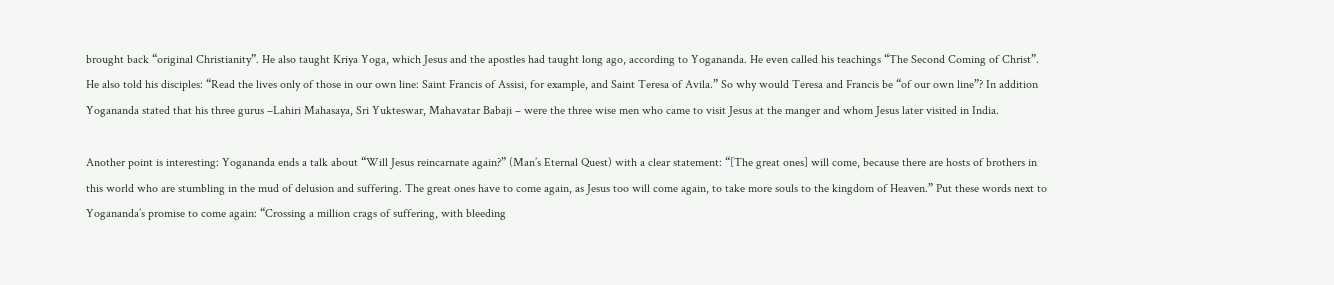brought back “original Christianity”. He also taught Kriya Yoga, which Jesus and the apostles had taught long ago, according to Yogananda. He even called his teachings “The Second Coming of Christ”. He also told his disciples: “Read the lives only of those in our own line: Saint Francis of Assisi, for example, and Saint Teresa of Avila.” So why would Teresa and Francis be “of our own line”? In addition Yogananda stated that his three gurus –Lahiri Mahasaya, Sri Yukteswar, Mahavatar Babaji – were the three wise men who came to visit Jesus at the manger and whom Jesus later visited in India.

Another point is interesting: Yogananda ends a talk about “Will Jesus reincarnate again?” (Man’s Eternal Quest) with a clear statement: “[The great ones] will come, because there are hosts of brothers in this world who are stumbling in the mud of delusion and suffering. The great ones have to come again, as Jesus too will come again, to take more souls to the kingdom of Heaven.” Put these words next to Yogananda’s promise to come again: “Crossing a million crags of suffering, with bleeding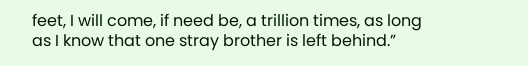feet, I will come, if need be, a trillion times, as long as I know that one stray brother is left behind.”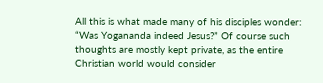All this is what made many of his disciples wonder: “Was Yogananda indeed Jesus?” Of course such thoughts are mostly kept private, as the entire Christian world would consider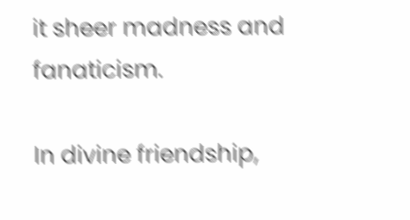it sheer madness and fanaticism.

In divine friendship,